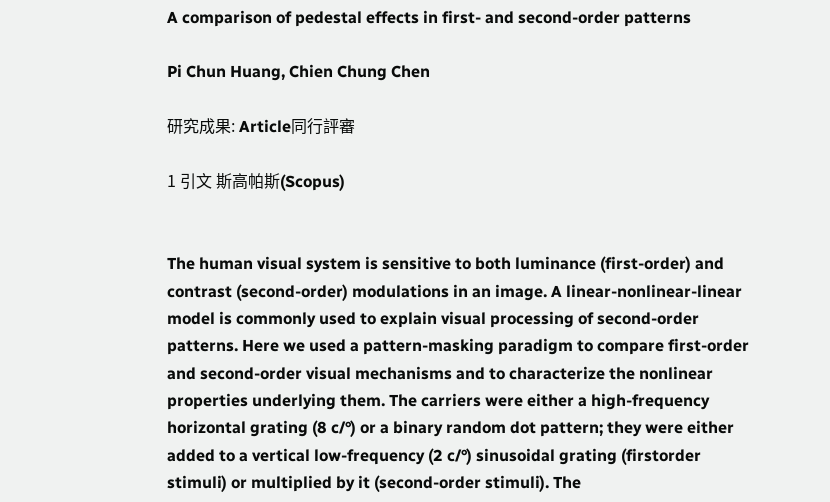A comparison of pedestal effects in first- and second-order patterns

Pi Chun Huang, Chien Chung Chen

研究成果: Article同行評審

1 引文 斯高帕斯(Scopus)


The human visual system is sensitive to both luminance (first-order) and contrast (second-order) modulations in an image. A linear-nonlinear-linear model is commonly used to explain visual processing of second-order patterns. Here we used a pattern-masking paradigm to compare first-order and second-order visual mechanisms and to characterize the nonlinear properties underlying them. The carriers were either a high-frequency horizontal grating (8 c/°) or a binary random dot pattern; they were either added to a vertical low-frequency (2 c/°) sinusoidal grating (firstorder stimuli) or multiplied by it (second-order stimuli). The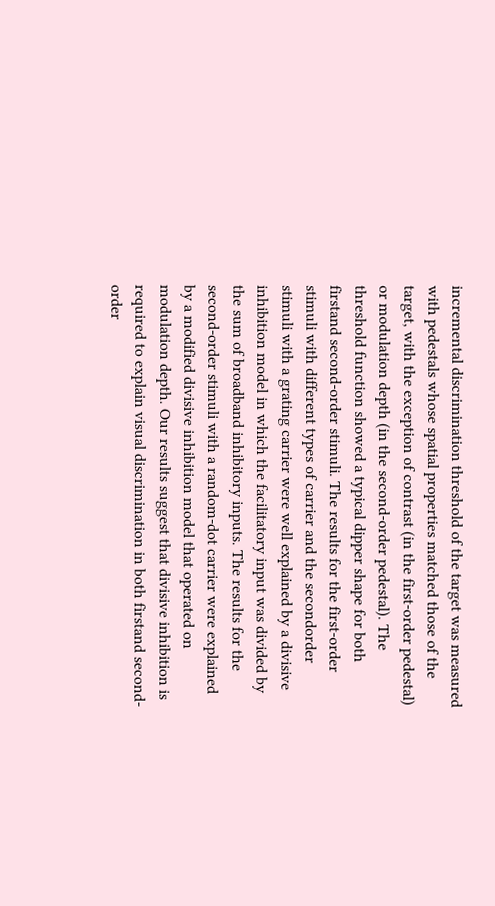incremental discrimination threshold of the target was measured with pedestals whose spatial properties matched those of the target, with the exception of contrast (in the first-order pedestal) or modulation depth (in the second-order pedestal). The threshold function showed a typical dipper shape for both firstand second-order stimuli. The results for the first-order stimuli with different types of carrier and the secondorder stimuli with a grating carrier were well explained by a divisive inhibition model in which the facilitatory input was divided by the sum of broadband inhibitory inputs. The results for the second-order stimuli with a random-dot carrier were explained by a modified divisive inhibition model that operated on modulation depth. Our results suggest that divisive inhibition is required to explain visual discrimination in both firstand second-order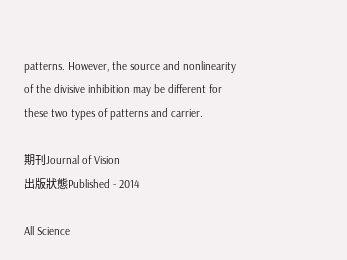patterns. However, the source and nonlinearity of the divisive inhibition may be different for these two types of patterns and carrier.

期刊Journal of Vision
出版狀態Published - 2014

All Science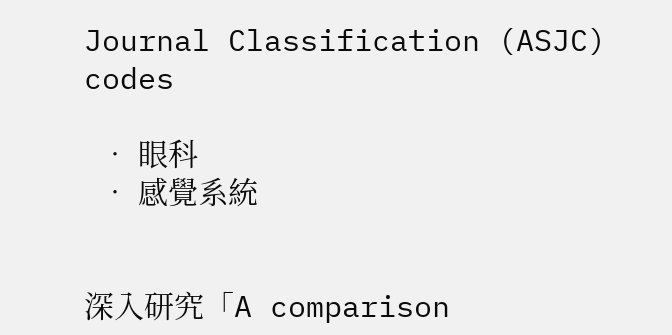Journal Classification (ASJC) codes

  • 眼科
  • 感覺系統


深入研究「A comparison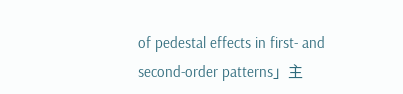of pedestal effects in first- and second-order patterns」主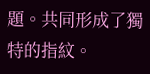題。共同形成了獨特的指紋。